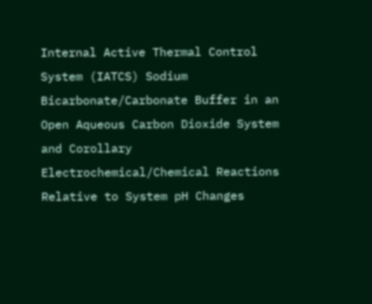Internal Active Thermal Control System (IATCS) Sodium Bicarbonate/Carbonate Buffer in an Open Aqueous Carbon Dioxide System and Corollary Electrochemical/Chemical Reactions Relative to System pH Changes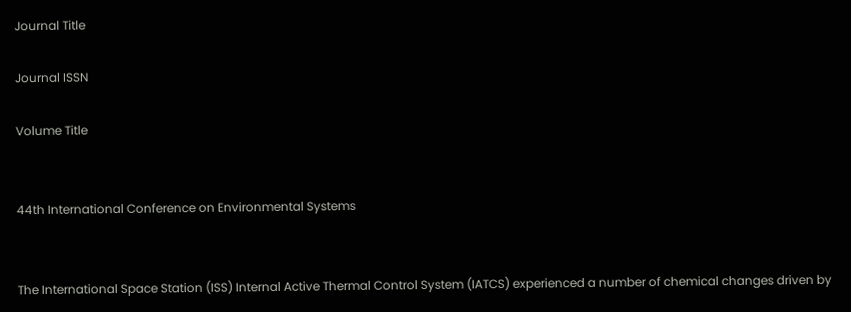Journal Title

Journal ISSN

Volume Title


44th International Conference on Environmental Systems


The International Space Station (ISS) Internal Active Thermal Control System (IATCS) experienced a number of chemical changes driven by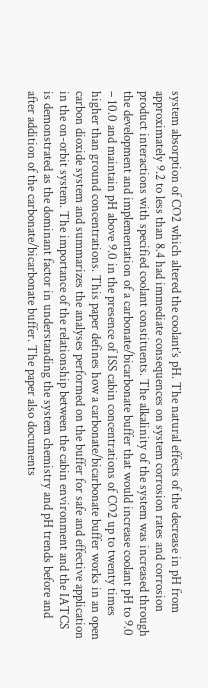system absorption of CO2 which altered the coolant’s pH. The natural effects of the decrease in pH from approximately 9.2 to less than 8.4 had immediate consequences on system corrosion rates and corrosion product interactions with specified coolant constituents. The alkalinity of the system was increased through the development and implementation of a carbonate/bicarbonate buffer that would increase coolant pH to 9.0 – 10.0 and maintain pH above 9.0 in the presence of ISS cabin concentrations of CO2 up to twenty times higher than ground concentrations. This paper defines how a carbonate/bicarbonate buffer works in an open carbon dioxide system and summarizes the analyses performed on the buffer for safe and effective application in the on-orbit system. The importance of the relationship between the cabin environment and the IATCS is demonstrated as the dominant factor in understanding the system chemistry and pH trends before and after addition of the carbonate/bicarbonate buffer. The paper also documents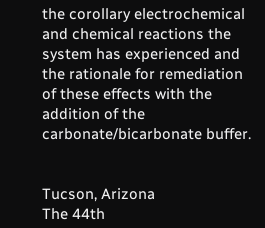the corollary electrochemical and chemical reactions the system has experienced and the rationale for remediation of these effects with the addition of the carbonate/bicarbonate buffer.


Tucson, Arizona
The 44th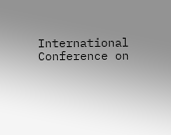International Conference on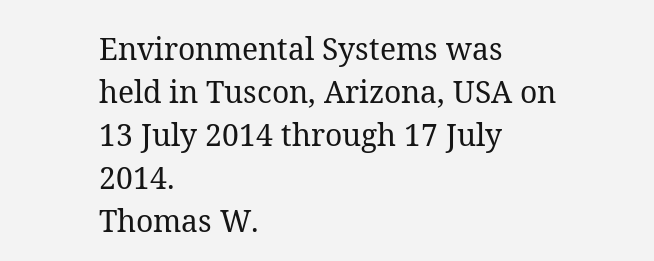Environmental Systems was held in Tuscon, Arizona, USA on 13 July 2014 through 17 July 2014.
Thomas W.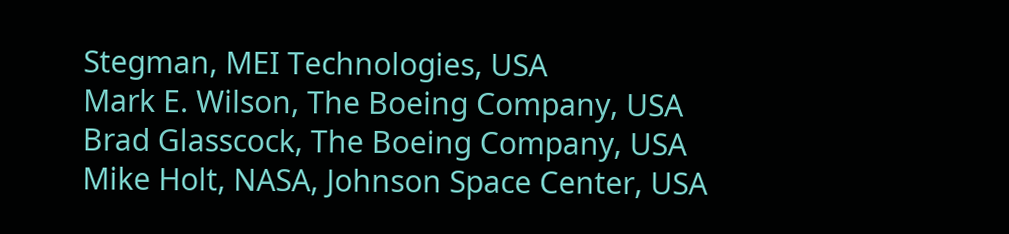Stegman, MEI Technologies, USA
Mark E. Wilson, The Boeing Company, USA
Brad Glasscock, The Boeing Company, USA
Mike Holt, NASA, Johnson Space Center, USA